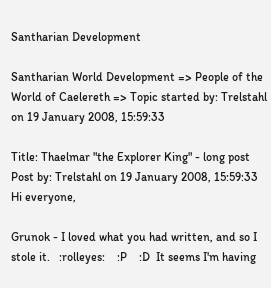Santharian Development

Santharian World Development => People of the World of Caelereth => Topic started by: Trelstahl on 19 January 2008, 15:59:33

Title: Thaelmar "the Explorer King" - long post
Post by: Trelstahl on 19 January 2008, 15:59:33
Hi everyone,

Grunok - I loved what you had written, and so I stole it.   :rolleyes:    :P    :D  It seems I'm having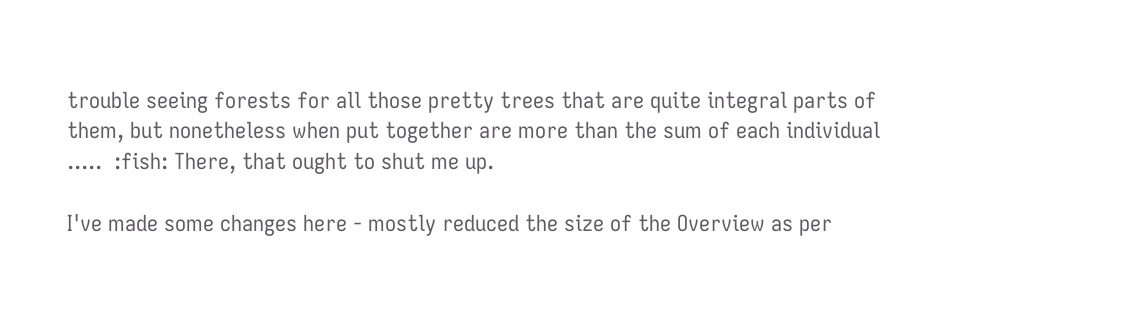trouble seeing forests for all those pretty trees that are quite integral parts of them, but nonetheless when put together are more than the sum of each individual .....  :fish: There, that ought to shut me up.

I've made some changes here - mostly reduced the size of the Overview as per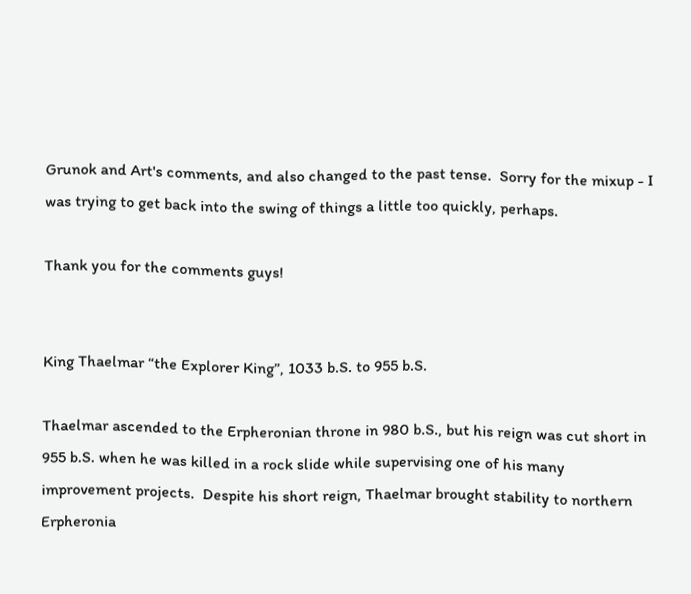Grunok and Art's comments, and also changed to the past tense.  Sorry for the mixup - I was trying to get back into the swing of things a little too quickly, perhaps.

Thank you for the comments guys!


King Thaelmar “the Explorer King”, 1033 b.S. to 955 b.S.

Thaelmar ascended to the Erpheronian throne in 980 b.S., but his reign was cut short in 955 b.S. when he was killed in a rock slide while supervising one of his many improvement projects.  Despite his short reign, Thaelmar brought stability to northern Erpheronia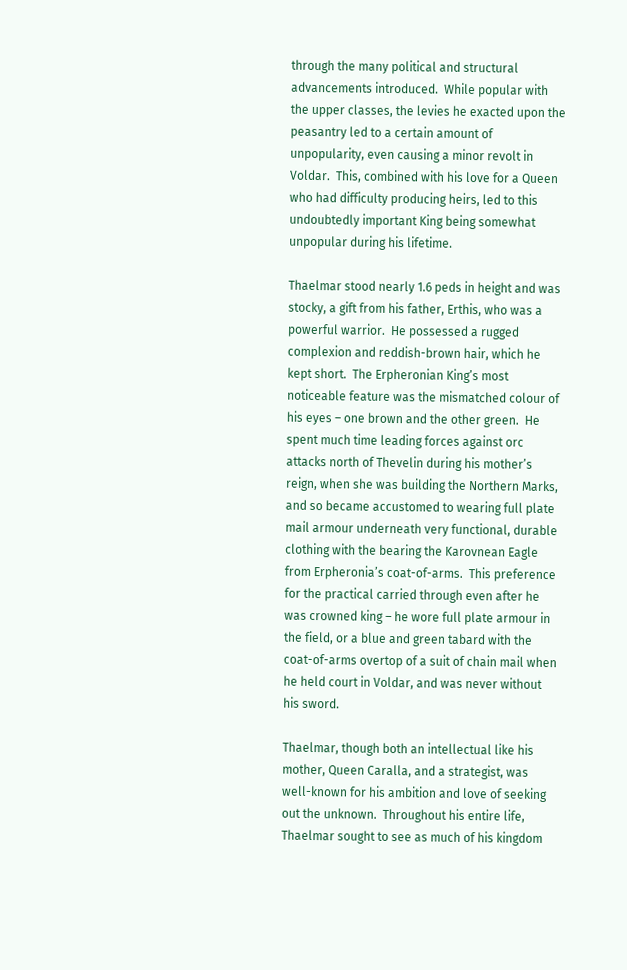through the many political and structural advancements introduced.  While popular with the upper classes, the levies he exacted upon the peasantry led to a certain amount of unpopularity, even causing a minor revolt in Voldar.  This, combined with his love for a Queen who had difficulty producing heirs, led to this undoubtedly important King being somewhat unpopular during his lifetime.

Thaelmar stood nearly 1.6 peds in height and was stocky, a gift from his father, Erthis, who was a powerful warrior.  He possessed a rugged complexion and reddish-brown hair, which he kept short.  The Erpheronian King’s most noticeable feature was the mismatched colour of his eyes – one brown and the other green.  He spent much time leading forces against orc attacks north of Thevelin during his mother’s reign, when she was building the Northern Marks, and so became accustomed to wearing full plate mail armour underneath very functional, durable clothing with the bearing the Karovnean Eagle from Erpheronia’s coat-of-arms.  This preference for the practical carried through even after he was crowned king – he wore full plate armour in the field, or a blue and green tabard with the coat-of-arms overtop of a suit of chain mail when he held court in Voldar, and was never without his sword.

Thaelmar, though both an intellectual like his mother, Queen Caralla, and a strategist, was well-known for his ambition and love of seeking out the unknown.  Throughout his entire life, Thaelmar sought to see as much of his kingdom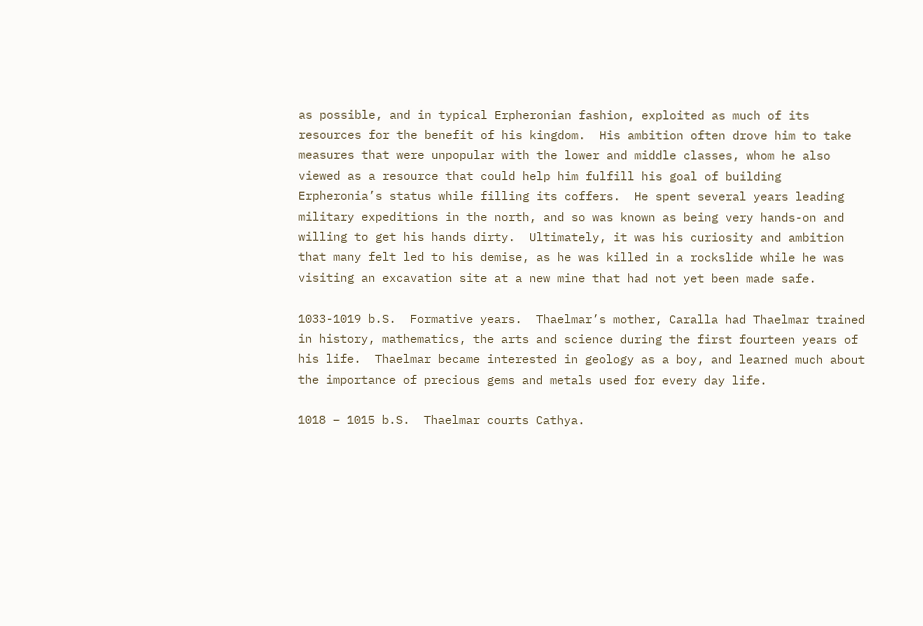as possible, and in typical Erpheronian fashion, exploited as much of its resources for the benefit of his kingdom.  His ambition often drove him to take measures that were unpopular with the lower and middle classes, whom he also viewed as a resource that could help him fulfill his goal of building Erpheronia’s status while filling its coffers.  He spent several years leading military expeditions in the north, and so was known as being very hands-on and willing to get his hands dirty.  Ultimately, it was his curiosity and ambition that many felt led to his demise, as he was killed in a rockslide while he was visiting an excavation site at a new mine that had not yet been made safe.

1033-1019 b.S.  Formative years.  Thaelmar’s mother, Caralla had Thaelmar trained in history, mathematics, the arts and science during the first fourteen years of his life.  Thaelmar became interested in geology as a boy, and learned much about the importance of precious gems and metals used for every day life.

1018 – 1015 b.S.  Thaelmar courts Cathya.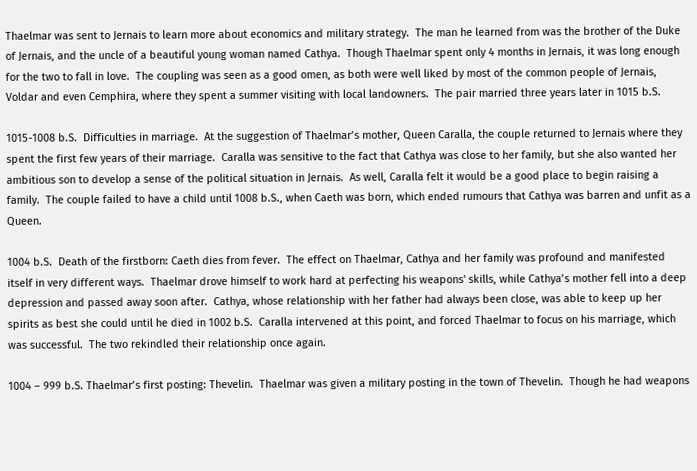Thaelmar was sent to Jernais to learn more about economics and military strategy.  The man he learned from was the brother of the Duke of Jernais, and the uncle of a beautiful young woman named Cathya.  Though Thaelmar spent only 4 months in Jernais, it was long enough for the two to fall in love.  The coupling was seen as a good omen, as both were well liked by most of the common people of Jernais, Voldar and even Cemphira, where they spent a summer visiting with local landowners.  The pair married three years later in 1015 b.S.

1015-1008 b.S.  Difficulties in marriage.  At the suggestion of Thaelmar’s mother, Queen Caralla, the couple returned to Jernais where they spent the first few years of their marriage.  Caralla was sensitive to the fact that Cathya was close to her family, but she also wanted her ambitious son to develop a sense of the political situation in Jernais.  As well, Caralla felt it would be a good place to begin raising a family.  The couple failed to have a child until 1008 b.S., when Caeth was born, which ended rumours that Cathya was barren and unfit as a Queen.

1004 b.S.  Death of the firstborn: Caeth dies from fever.  The effect on Thaelmar, Cathya and her family was profound and manifested itself in very different ways.  Thaelmar drove himself to work hard at perfecting his weapons' skills, while Cathya’s mother fell into a deep depression and passed away soon after.  Cathya, whose relationship with her father had always been close, was able to keep up her spirits as best she could until he died in 1002 b.S.  Caralla intervened at this point, and forced Thaelmar to focus on his marriage, which was successful.  The two rekindled their relationship once again.

1004 – 999 b.S. Thaelmar’s first posting: Thevelin.  Thaelmar was given a military posting in the town of Thevelin.  Though he had weapons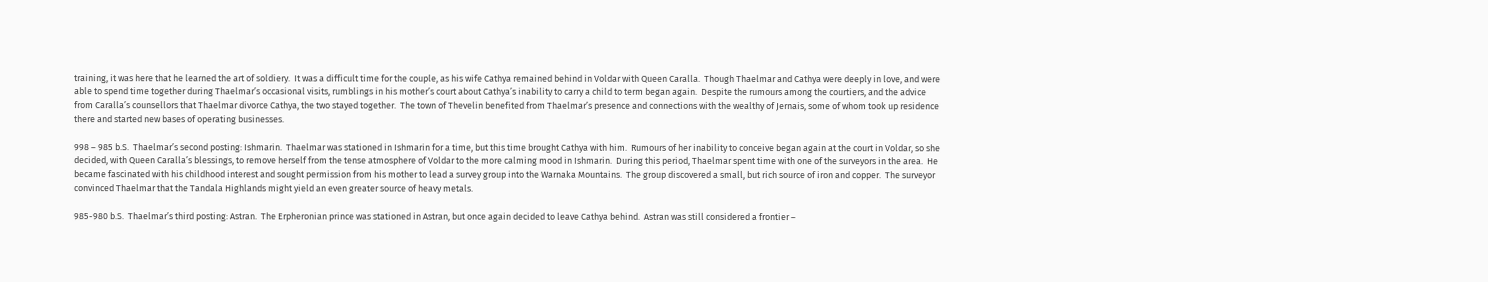training, it was here that he learned the art of soldiery.  It was a difficult time for the couple, as his wife Cathya remained behind in Voldar with Queen Caralla.  Though Thaelmar and Cathya were deeply in love, and were able to spend time together during Thaelmar’s occasional visits, rumblings in his mother’s court about Cathya’s inability to carry a child to term began again.  Despite the rumours among the courtiers, and the advice from Caralla’s counsellors that Thaelmar divorce Cathya, the two stayed together.  The town of Thevelin benefited from Thaelmar’s presence and connections with the wealthy of Jernais, some of whom took up residence there and started new bases of operating businesses.

998 – 985 b.S.  Thaelmar’s second posting: Ishmarin.  Thaelmar was stationed in Ishmarin for a time, but this time brought Cathya with him.  Rumours of her inability to conceive began again at the court in Voldar, so she decided, with Queen Caralla’s blessings, to remove herself from the tense atmosphere of Voldar to the more calming mood in Ishmarin.  During this period, Thaelmar spent time with one of the surveyors in the area.  He became fascinated with his childhood interest and sought permission from his mother to lead a survey group into the Warnaka Mountains.  The group discovered a small, but rich source of iron and copper.  The surveyor convinced Thaelmar that the Tandala Highlands might yield an even greater source of heavy metals.

985-980 b.S.  Thaelmar’s third posting: Astran.  The Erpheronian prince was stationed in Astran, but once again decided to leave Cathya behind.  Astran was still considered a frontier –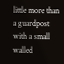little more than a guardpost with a small walled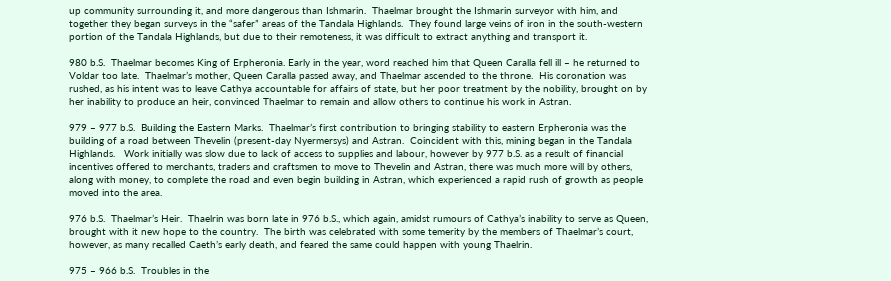up community surrounding it, and more dangerous than Ishmarin.  Thaelmar brought the Ishmarin surveyor with him, and together they began surveys in the “safer” areas of the Tandala Highlands.  They found large veins of iron in the south-western portion of the Tandala Highlands, but due to their remoteness, it was difficult to extract anything and transport it.

980 b.S.  Thaelmar becomes King of Erpheronia. Early in the year, word reached him that Queen Caralla fell ill – he returned to Voldar too late.  Thaelmar’s mother, Queen Caralla passed away, and Thaelmar ascended to the throne.  His coronation was rushed, as his intent was to leave Cathya accountable for affairs of state, but her poor treatment by the nobility, brought on by her inability to produce an heir, convinced Thaelmar to remain and allow others to continue his work in Astran.

979 – 977 b.S.  Building the Eastern Marks.  Thaelmar’s first contribution to bringing stability to eastern Erpheronia was the building of a road between Thevelin (present-day Nyermersys) and Astran.  Coincident with this, mining began in the Tandala Highlands.   Work initially was slow due to lack of access to supplies and labour, however by 977 b.S. as a result of financial incentives offered to merchants, traders and craftsmen to move to Thevelin and Astran, there was much more will by others, along with money, to complete the road and even begin building in Astran, which experienced a rapid rush of growth as people moved into the area.

976 b.S.  Thaelmar’s Heir.  Thaelrin was born late in 976 b.S., which again, amidst rumours of Cathya’s inability to serve as Queen, brought with it new hope to the country.  The birth was celebrated with some temerity by the members of Thaelmar’s court, however, as many recalled Caeth’s early death, and feared the same could happen with young Thaelrin.

975 – 966 b.S.  Troubles in the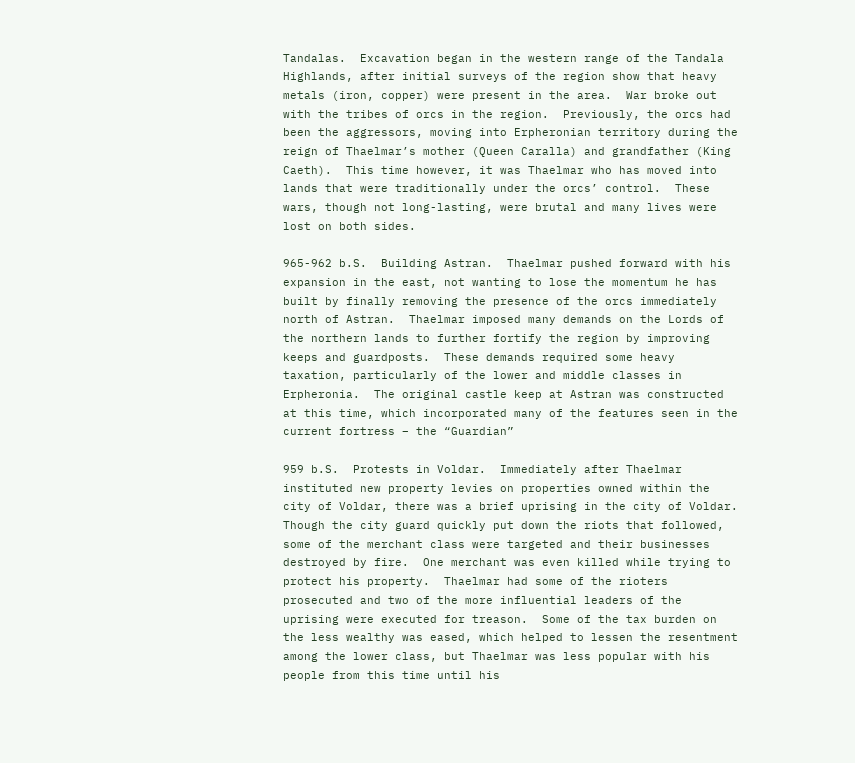Tandalas.  Excavation began in the western range of the Tandala Highlands, after initial surveys of the region show that heavy metals (iron, copper) were present in the area.  War broke out with the tribes of orcs in the region.  Previously, the orcs had been the aggressors, moving into Erpheronian territory during the reign of Thaelmar’s mother (Queen Caralla) and grandfather (King Caeth).  This time however, it was Thaelmar who has moved into lands that were traditionally under the orcs’ control.  These wars, though not long-lasting, were brutal and many lives were lost on both sides.

965-962 b.S.  Building Astran.  Thaelmar pushed forward with his expansion in the east, not wanting to lose the momentum he has built by finally removing the presence of the orcs immediately north of Astran.  Thaelmar imposed many demands on the Lords of the northern lands to further fortify the region by improving keeps and guardposts.  These demands required some heavy taxation, particularly of the lower and middle classes in Erpheronia.  The original castle keep at Astran was constructed at this time, which incorporated many of the features seen in the current fortress – the “Guardian”

959 b.S.  Protests in Voldar.  Immediately after Thaelmar instituted new property levies on properties owned within the city of Voldar, there was a brief uprising in the city of Voldar.  Though the city guard quickly put down the riots that followed, some of the merchant class were targeted and their businesses destroyed by fire.  One merchant was even killed while trying to protect his property.  Thaelmar had some of the rioters prosecuted and two of the more influential leaders of the uprising were executed for treason.  Some of the tax burden on the less wealthy was eased, which helped to lessen the resentment among the lower class, but Thaelmar was less popular with his people from this time until his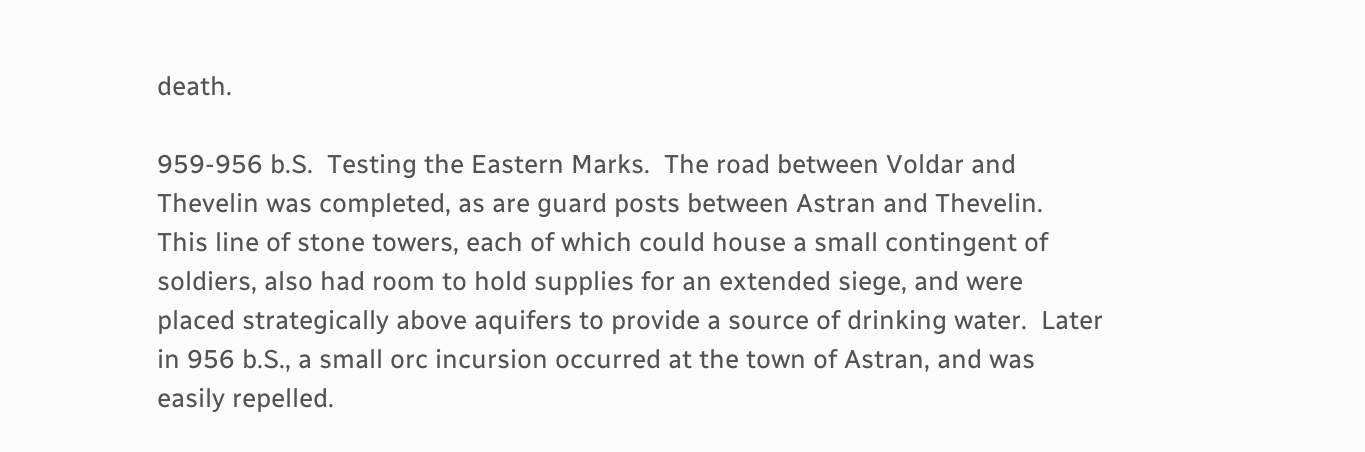death.

959-956 b.S.  Testing the Eastern Marks.  The road between Voldar and Thevelin was completed, as are guard posts between Astran and Thevelin.  This line of stone towers, each of which could house a small contingent of soldiers, also had room to hold supplies for an extended siege, and were placed strategically above aquifers to provide a source of drinking water.  Later in 956 b.S., a small orc incursion occurred at the town of Astran, and was easily repelled.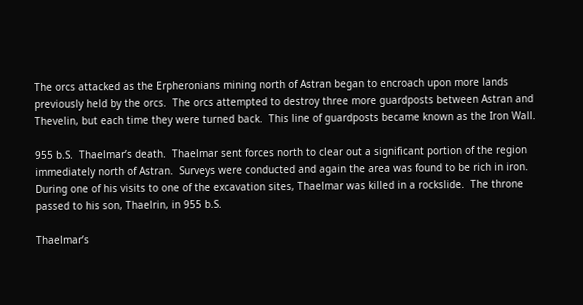The orcs attacked as the Erpheronians mining north of Astran began to encroach upon more lands previously held by the orcs.  The orcs attempted to destroy three more guardposts between Astran and Thevelin, but each time they were turned back.  This line of guardposts became known as the Iron Wall.

955 b.S.  Thaelmar’s death.  Thaelmar sent forces north to clear out a significant portion of the region immediately north of Astran.  Surveys were conducted and again the area was found to be rich in iron.  During one of his visits to one of the excavation sites, Thaelmar was killed in a rockslide.  The throne passed to his son, Thaelrin, in 955 b.S.

Thaelmar’s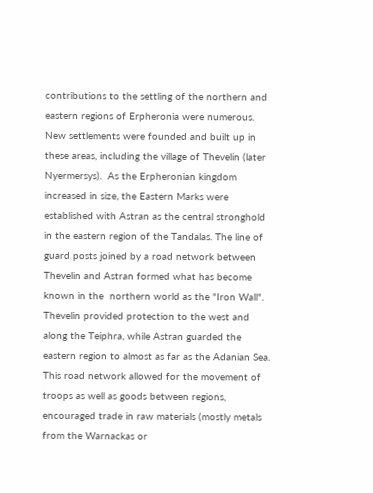contributions to the settling of the northern and eastern regions of Erpheronia were numerous.  New settlements were founded and built up in these areas, including the village of Thevelin (later Nyermersys).  As the Erpheronian kingdom increased in size, the Eastern Marks were established with Astran as the central stronghold in the eastern region of the Tandalas. The line of guard posts joined by a road network between Thevelin and Astran formed what has become known in the  northern world as the "Iron Wall".  Thevelin provided protection to the west and along the Teiphra, while Astran guarded the eastern region to almost as far as the Adanian Sea.  This road network allowed for the movement of troops as well as goods between regions, encouraged trade in raw materials (mostly metals from the Warnackas or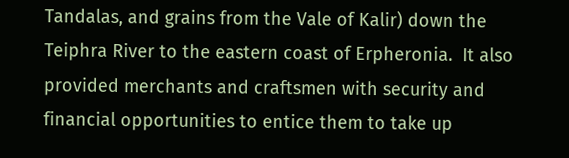Tandalas, and grains from the Vale of Kalir) down the Teiphra River to the eastern coast of Erpheronia.  It also provided merchants and craftsmen with security and financial opportunities to entice them to take up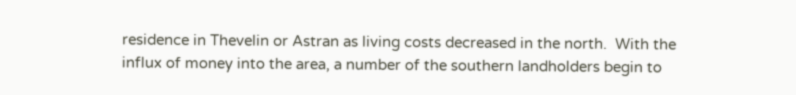residence in Thevelin or Astran as living costs decreased in the north.  With the influx of money into the area, a number of the southern landholders begin to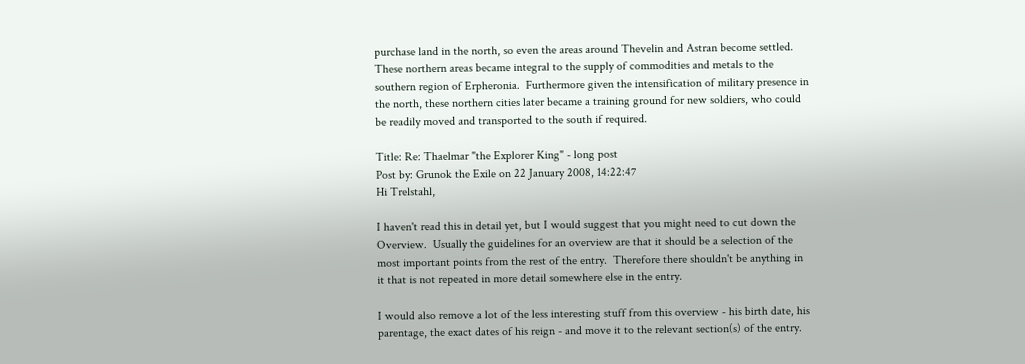purchase land in the north, so even the areas around Thevelin and Astran become settled.  These northern areas became integral to the supply of commodities and metals to the southern region of Erpheronia.  Furthermore given the intensification of military presence in the north, these northern cities later became a training ground for new soldiers, who could be readily moved and transported to the south if required.

Title: Re: Thaelmar "the Explorer King" - long post
Post by: Grunok the Exile on 22 January 2008, 14:22:47
Hi Trelstahl,

I haven't read this in detail yet, but I would suggest that you might need to cut down the Overview.  Usually the guidelines for an overview are that it should be a selection of the most important points from the rest of the entry.  Therefore there shouldn't be anything in it that is not repeated in more detail somewhere else in the entry.

I would also remove a lot of the less interesting stuff from this overview - his birth date, his parentage, the exact dates of his reign - and move it to the relevant section(s) of the entry.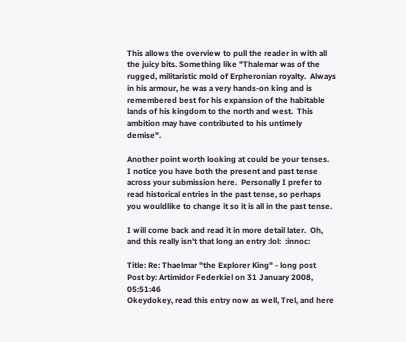This allows the overview to pull the reader in with all the juicy bits. Something like "Thalemar was of the rugged, militaristic mold of Erpheronian royalty.  Always in his armour, he was a very hands-on king and is remembered best for his expansion of the habitable lands of his kingdom to the north and west.  This ambition may have contributed to his untimely demise".

Another point worth looking at could be your tenses.  I notice you have both the present and past tense across your submission here.  Personally I prefer to read historical entries in the past tense, so perhaps you wouldlike to change it so it is all in the past tense.

I will come back and read it in more detail later.  Oh, and this really isn't that long an entry :lol:  :innoc:

Title: Re: Thaelmar "the Explorer King" - long post
Post by: Artimidor Federkiel on 31 January 2008, 05:51:46
Okeydokey, read this entry now as well, Trel, and here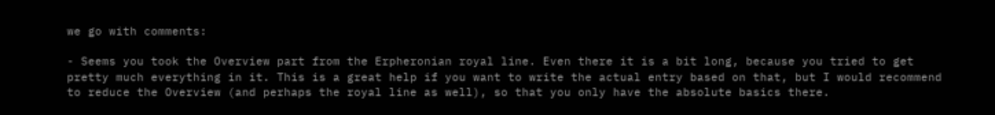we go with comments:

- Seems you took the Overview part from the Erpheronian royal line. Even there it is a bit long, because you tried to get pretty much everything in it. This is a great help if you want to write the actual entry based on that, but I would recommend to reduce the Overview (and perhaps the royal line as well), so that you only have the absolute basics there.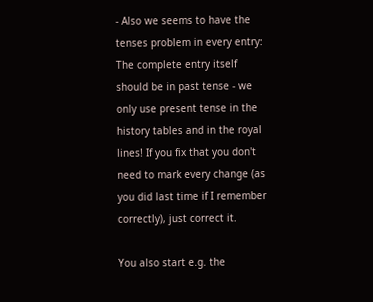- Also we seems to have the tenses problem in every entry: The complete entry itself should be in past tense - we only use present tense in the history tables and in the royal lines! If you fix that you don't need to mark every change (as you did last time if I remember correctly), just correct it.

You also start e.g. the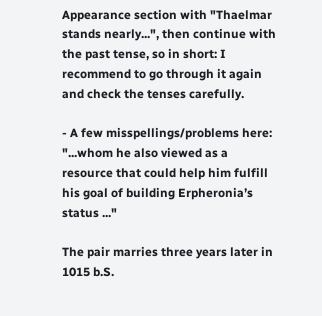Appearance section with "Thaelmar stands nearly...", then continue with the past tense, so in short: I recommend to go through it again and check the tenses carefully.

- A few misspellings/problems here:
"...whom he also viewed as a resource that could help him fulfill his goal of building Erpheronia’s status ..."

The pair marries three years later in 1015 b.S.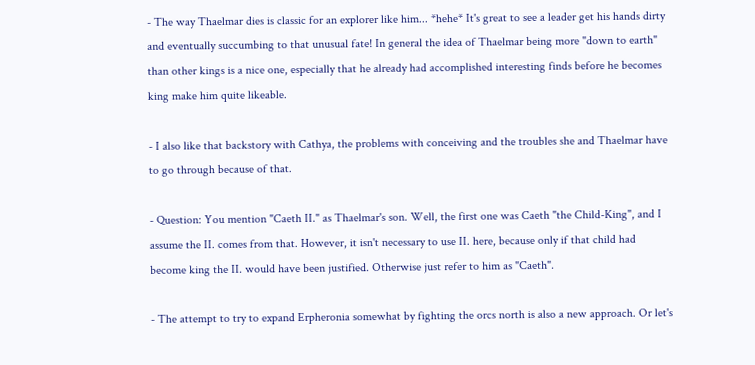- The way Thaelmar dies is classic for an explorer like him... *hehe* It's great to see a leader get his hands dirty and eventually succumbing to that unusual fate! In general the idea of Thaelmar being more "down to earth" than other kings is a nice one, especially that he already had accomplished interesting finds before he becomes king make him quite likeable.

- I also like that backstory with Cathya, the problems with conceiving and the troubles she and Thaelmar have to go through because of that.

- Question: You mention "Caeth II." as Thaelmar's son. Well, the first one was Caeth "the Child-King", and I assume the II. comes from that. However, it isn't necessary to use II. here, because only if that child had become king the II. would have been justified. Otherwise just refer to him as "Caeth".

- The attempt to try to expand Erpheronia somewhat by fighting the orcs north is also a new approach. Or let's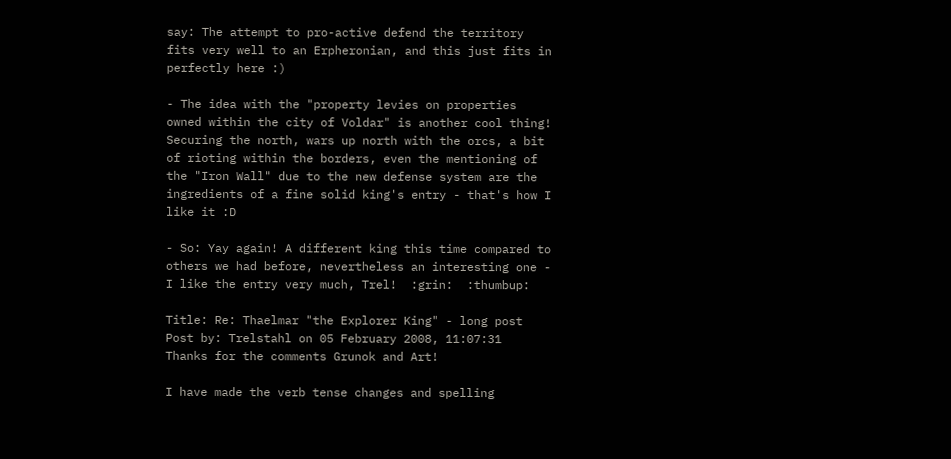say: The attempt to pro-active defend the territory fits very well to an Erpheronian, and this just fits in perfectly here :)

- The idea with the "property levies on properties owned within the city of Voldar" is another cool thing! Securing the north, wars up north with the orcs, a bit of rioting within the borders, even the mentioning of the "Iron Wall" due to the new defense system are the ingredients of a fine solid king's entry - that's how I like it :D

- So: Yay again! A different king this time compared to others we had before, nevertheless an interesting one - I like the entry very much, Trel!  :grin:  :thumbup:

Title: Re: Thaelmar "the Explorer King" - long post
Post by: Trelstahl on 05 February 2008, 11:07:31
Thanks for the comments Grunok and Art!

I have made the verb tense changes and spelling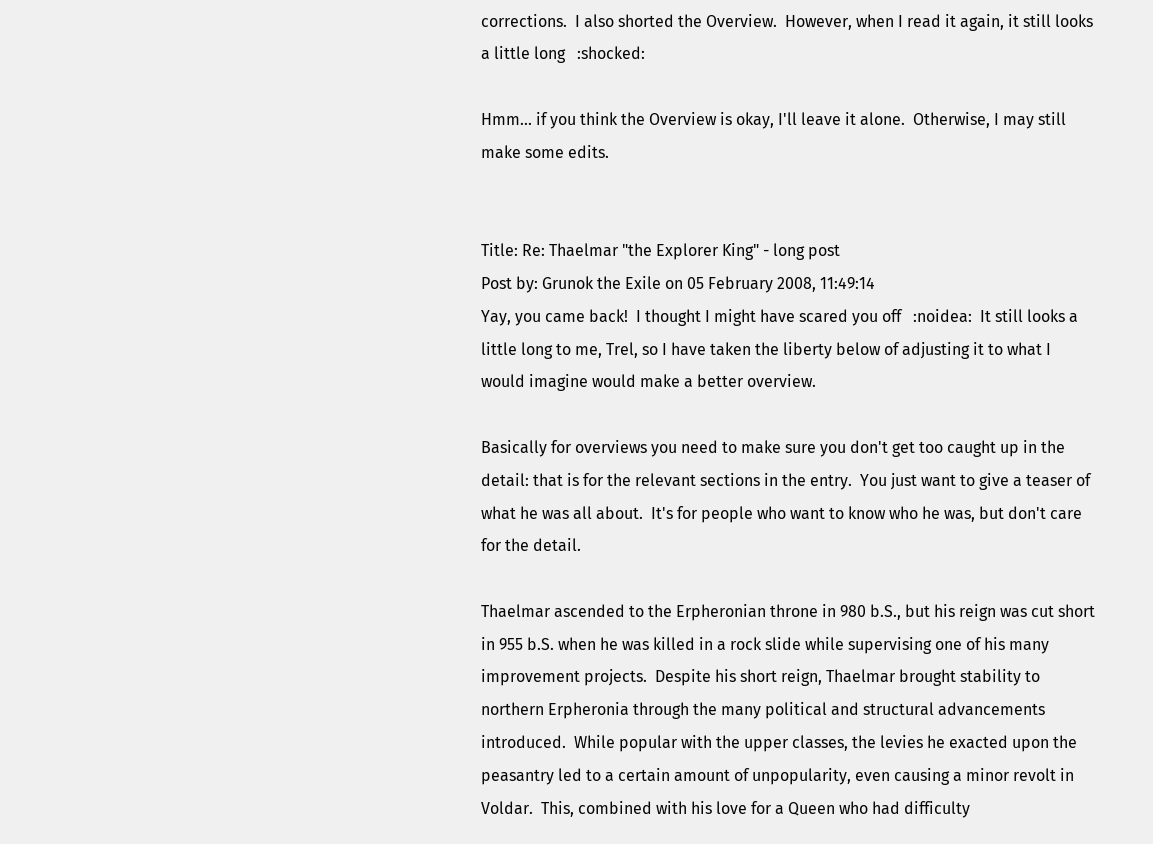corrections.  I also shorted the Overview.  However, when I read it again, it still looks a little long   :shocked:

Hmm... if you think the Overview is okay, I'll leave it alone.  Otherwise, I may still make some edits.


Title: Re: Thaelmar "the Explorer King" - long post
Post by: Grunok the Exile on 05 February 2008, 11:49:14
Yay, you came back!  I thought I might have scared you off   :noidea:  It still looks a little long to me, Trel, so I have taken the liberty below of adjusting it to what I would imagine would make a better overview.

Basically for overviews you need to make sure you don't get too caught up in the detail: that is for the relevant sections in the entry.  You just want to give a teaser of what he was all about.  It's for people who want to know who he was, but don't care for the detail.

Thaelmar ascended to the Erpheronian throne in 980 b.S., but his reign was cut short in 955 b.S. when he was killed in a rock slide while supervising one of his many improvement projects.  Despite his short reign, Thaelmar brought stability to northern Erpheronia through the many political and structural advancements introduced.  While popular with the upper classes, the levies he exacted upon the peasantry led to a certain amount of unpopularity, even causing a minor revolt in Voldar.  This, combined with his love for a Queen who had difficulty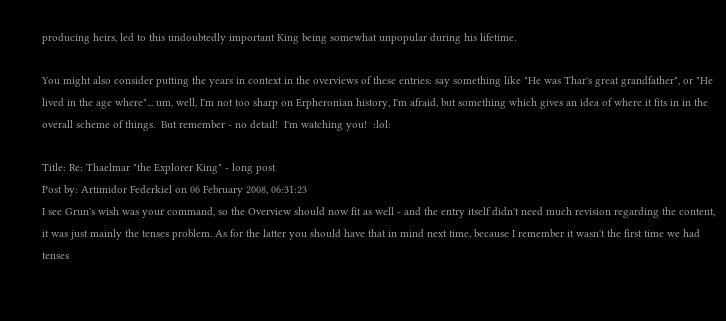producing heirs, led to this undoubtedly important King being somewhat unpopular during his lifetime.

You might also consider putting the years in context in the overviews of these entries: say something like "He was Thar's great grandfather", or "He lived in the age where"... um, well, I'm not too sharp on Erpheronian history, I'm afraid, but something which gives an idea of where it fits in in the overall scheme of things.  But remember - no detail!  I'm watching you!  :lol:

Title: Re: Thaelmar "the Explorer King" - long post
Post by: Artimidor Federkiel on 06 February 2008, 06:31:23
I see Grun's wish was your command, so the Overview should now fit as well - and the entry itself didn't need much revision regarding the content, it was just mainly the tenses problem. As for the latter you should have that in mind next time, because I remember it wasn't the first time we had tenses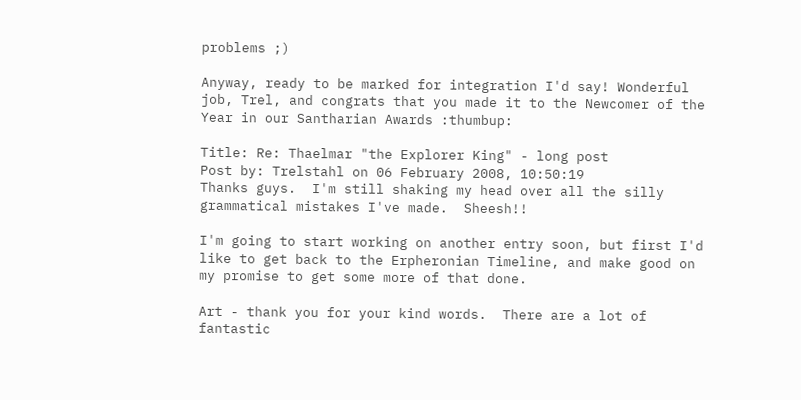problems ;)

Anyway, ready to be marked for integration I'd say! Wonderful job, Trel, and congrats that you made it to the Newcomer of the Year in our Santharian Awards :thumbup:

Title: Re: Thaelmar "the Explorer King" - long post
Post by: Trelstahl on 06 February 2008, 10:50:19
Thanks guys.  I'm still shaking my head over all the silly grammatical mistakes I've made.  Sheesh!!

I'm going to start working on another entry soon, but first I'd like to get back to the Erpheronian Timeline, and make good on my promise to get some more of that done.

Art - thank you for your kind words.  There are a lot of fantastic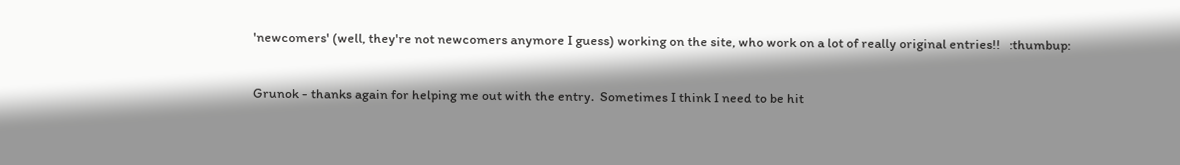'newcomers' (well, they're not newcomers anymore I guess) working on the site, who work on a lot of really original entries!!   :thumbup:

Grunok - thanks again for helping me out with the entry.  Sometimes I think I need to be hit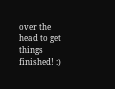over the head to get things finished! :)